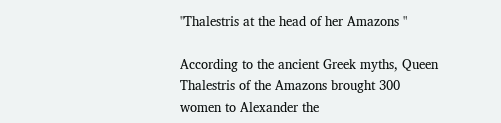"Thalestris at the head of her Amazons "

According to the ancient Greek myths, Queen Thalestris of the Amazons brought 300 women to Alexander the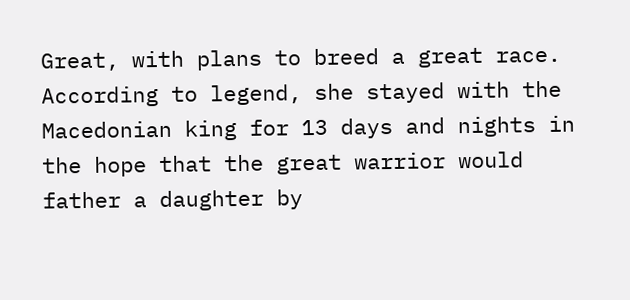Great, with plans to breed a great race.  According to legend, she stayed with the Macedonian king for 13 days and nights in the hope that the great warrior would father a daughter by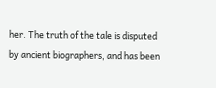her. The truth of the tale is disputed by ancient biographers, and has been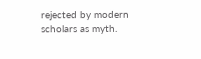rejected by modern scholars as myth.